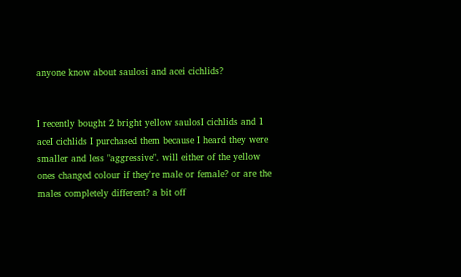anyone know about saulosi and acei cichlids?


I recently bought 2 bright yellow saulosI cichlids and 1 aceI cichlids I purchased them because I heard they were smaller and less "aggressive". will either of the yellow ones changed colour if they're male or female? or are the males completely different? a bit off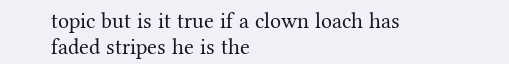topic but is it true if a clown loach has faded stripes he is the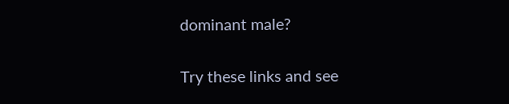dominant male?


Try these links and see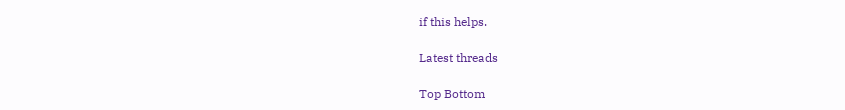if this helps.

Latest threads

Top Bottom